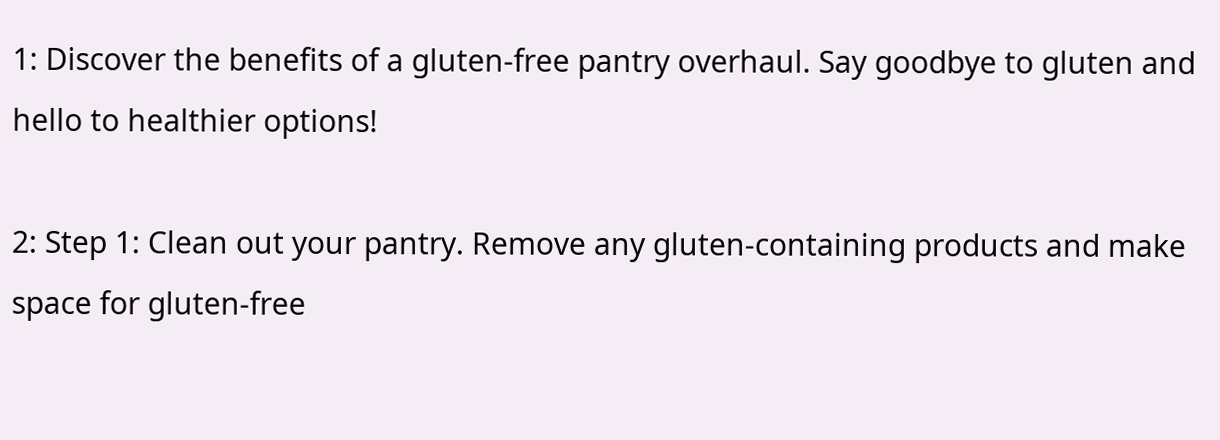1: Discover the benefits of a gluten-free pantry overhaul. Say goodbye to gluten and hello to healthier options!

2: Step 1: Clean out your pantry. Remove any gluten-containing products and make space for gluten-free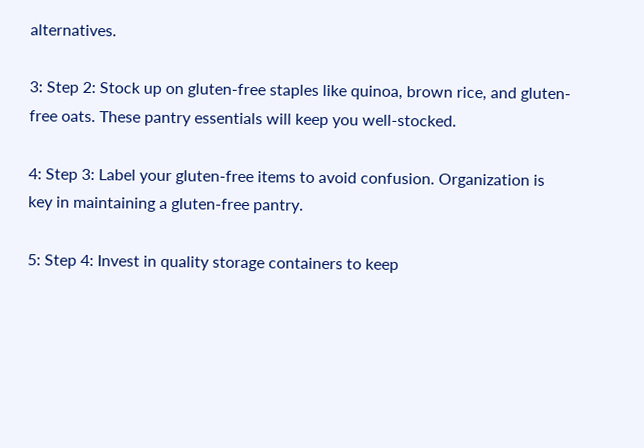alternatives.

3: Step 2: Stock up on gluten-free staples like quinoa, brown rice, and gluten-free oats. These pantry essentials will keep you well-stocked.

4: Step 3: Label your gluten-free items to avoid confusion. Organization is key in maintaining a gluten-free pantry.

5: Step 4: Invest in quality storage containers to keep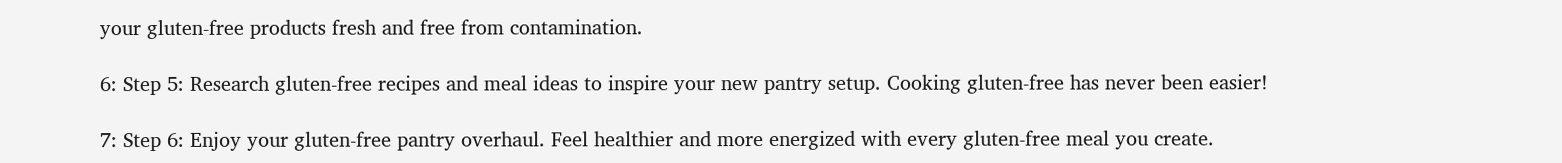your gluten-free products fresh and free from contamination.

6: Step 5: Research gluten-free recipes and meal ideas to inspire your new pantry setup. Cooking gluten-free has never been easier!

7: Step 6: Enjoy your gluten-free pantry overhaul. Feel healthier and more energized with every gluten-free meal you create.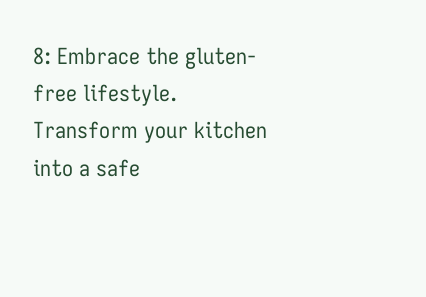8: Embrace the gluten-free lifestyle. Transform your kitchen into a safe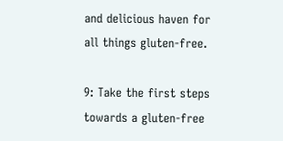and delicious haven for all things gluten-free.

9: Take the first steps towards a gluten-free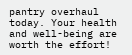pantry overhaul today. Your health and well-being are worth the effort!